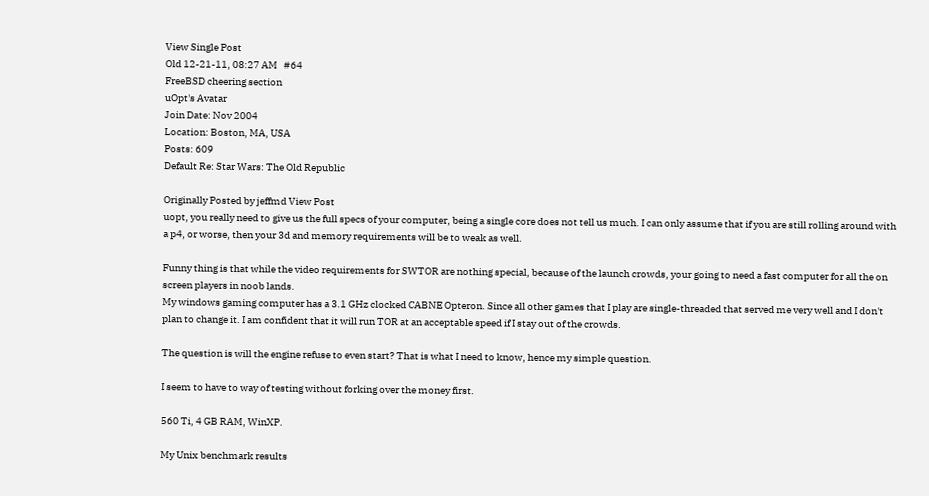View Single Post
Old 12-21-11, 08:27 AM   #64
FreeBSD cheering section
uOpt's Avatar
Join Date: Nov 2004
Location: Boston, MA, USA
Posts: 609
Default Re: Star Wars: The Old Republic

Originally Posted by jeffmd View Post
uopt, you really need to give us the full specs of your computer, being a single core does not tell us much. I can only assume that if you are still rolling around with a p4, or worse, then your 3d and memory requirements will be to weak as well.

Funny thing is that while the video requirements for SWTOR are nothing special, because of the launch crowds, your going to need a fast computer for all the on screen players in noob lands.
My windows gaming computer has a 3.1 GHz clocked CABNE Opteron. Since all other games that I play are single-threaded that served me very well and I don't plan to change it. I am confident that it will run TOR at an acceptable speed if I stay out of the crowds.

The question is will the engine refuse to even start? That is what I need to know, hence my simple question.

I seem to have to way of testing without forking over the money first.

560 Ti, 4 GB RAM, WinXP.

My Unix benchmark results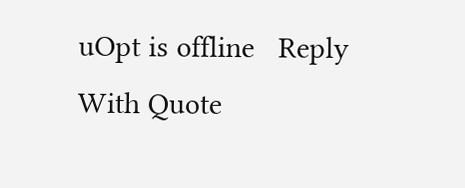uOpt is offline   Reply With Quote